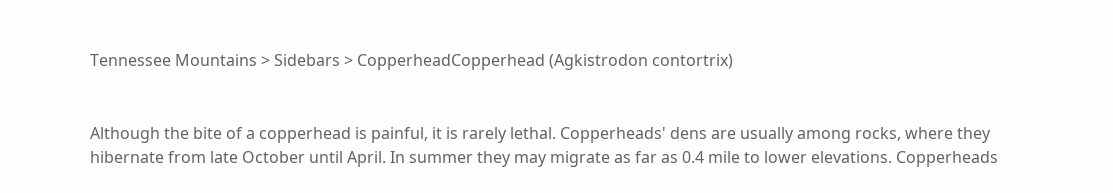Tennessee Mountains > Sidebars > CopperheadCopperhead (Agkistrodon contortrix)


Although the bite of a copperhead is painful, it is rarely lethal. Copperheads' dens are usually among rocks, where they hibernate from late October until April. In summer they may migrate as far as 0.4 mile to lower elevations. Copperheads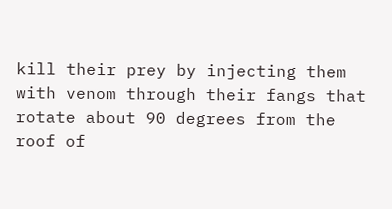kill their prey by injecting them with venom through their fangs that rotate about 90 degrees from the roof of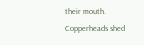their mouth. Copperheads shed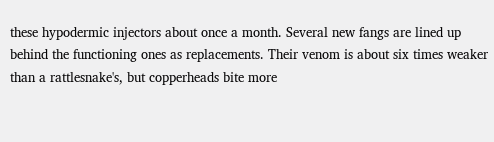these hypodermic injectors about once a month. Several new fangs are lined up behind the functioning ones as replacements. Their venom is about six times weaker than a rattlesnake's, but copperheads bite more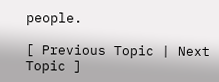people.

[ Previous Topic | Next Topic ]